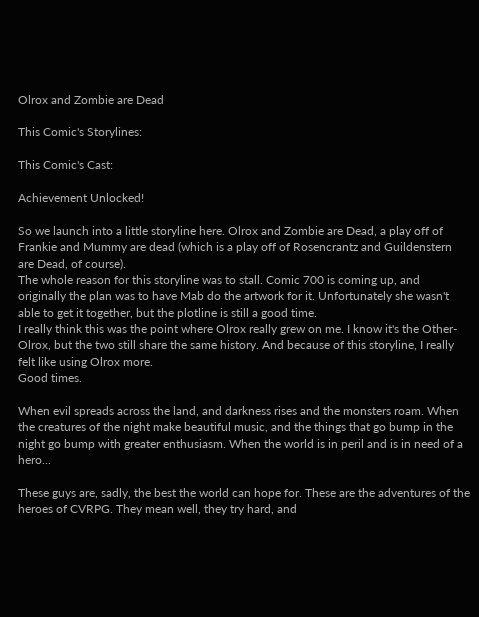Olrox and Zombie are Dead

This Comic's Storylines:

This Comic's Cast:

Achievement Unlocked!

So we launch into a little storyline here. Olrox and Zombie are Dead, a play off of Frankie and Mummy are dead (which is a play off of Rosencrantz and Guildenstern are Dead, of course).
The whole reason for this storyline was to stall. Comic 700 is coming up, and originally the plan was to have Mab do the artwork for it. Unfortunately she wasn't able to get it together, but the plotline is still a good time.
I really think this was the point where Olrox really grew on me. I know it's the Other-Olrox, but the two still share the same history. And because of this storyline, I really felt like using Olrox more.
Good times.

When evil spreads across the land, and darkness rises and the monsters roam. When the creatures of the night make beautiful music, and the things that go bump in the night go bump with greater enthusiasm. When the world is in peril and is in need of a hero...

These guys are, sadly, the best the world can hope for. These are the adventures of the heroes of CVRPG. They mean well, they try hard, and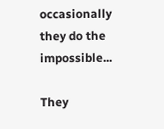occasionally they do the impossible...

They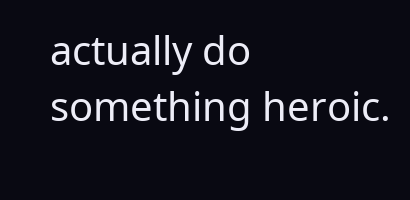actually do something heroic.